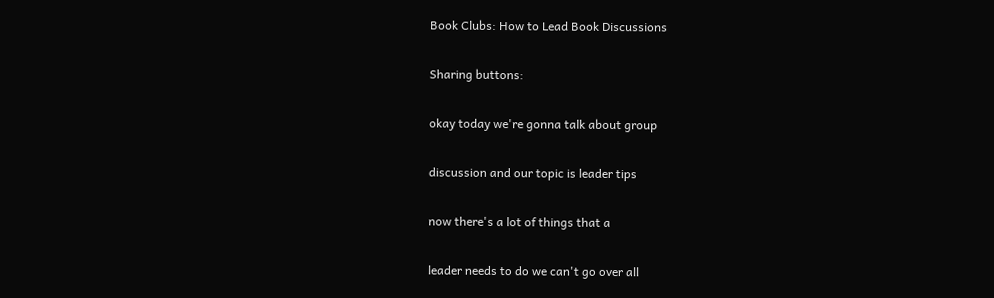Book Clubs: How to Lead Book Discussions

Sharing buttons:

okay today we're gonna talk about group

discussion and our topic is leader tips

now there's a lot of things that a

leader needs to do we can't go over all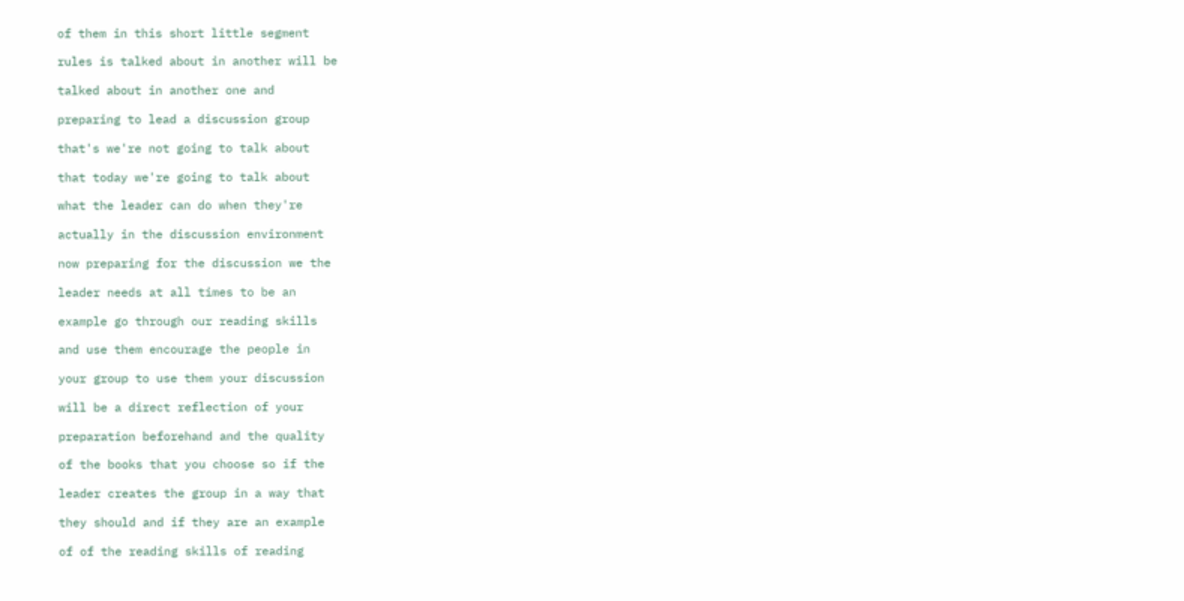of them in this short little segment

rules is talked about in another will be

talked about in another one and

preparing to lead a discussion group

that's we're not going to talk about

that today we're going to talk about

what the leader can do when they're

actually in the discussion environment

now preparing for the discussion we the

leader needs at all times to be an

example go through our reading skills

and use them encourage the people in

your group to use them your discussion

will be a direct reflection of your

preparation beforehand and the quality

of the books that you choose so if the

leader creates the group in a way that

they should and if they are an example

of of the reading skills of reading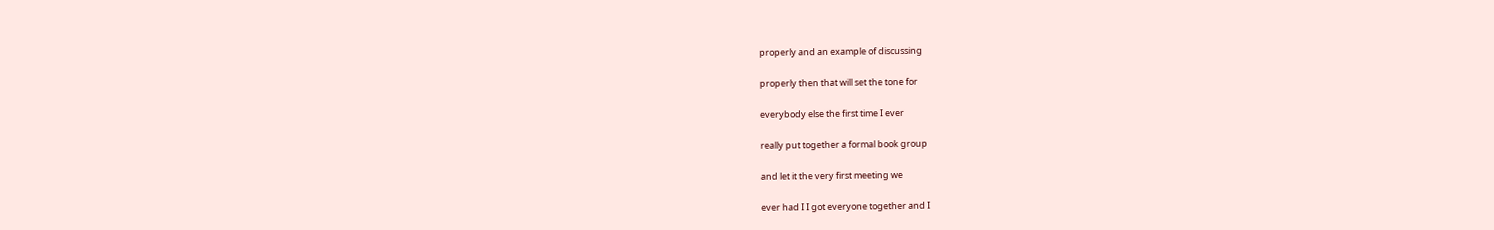properly and an example of discussing

properly then that will set the tone for

everybody else the first time I ever

really put together a formal book group

and let it the very first meeting we

ever had I I got everyone together and I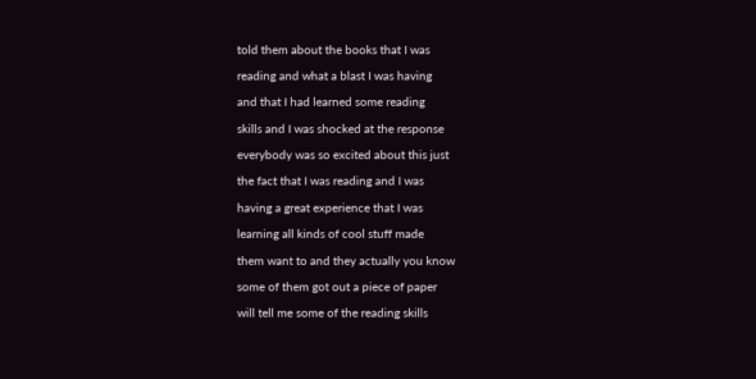told them about the books that I was

reading and what a blast I was having

and that I had learned some reading

skills and I was shocked at the response

everybody was so excited about this just

the fact that I was reading and I was

having a great experience that I was

learning all kinds of cool stuff made

them want to and they actually you know

some of them got out a piece of paper

will tell me some of the reading skills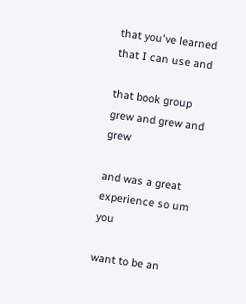that you've learned that I can use and

that book group grew and grew and grew

and was a great experience so um you

want to be an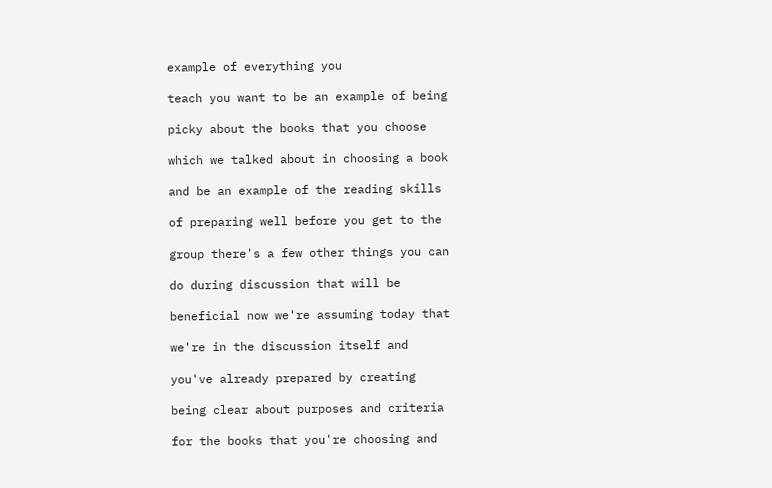example of everything you

teach you want to be an example of being

picky about the books that you choose

which we talked about in choosing a book

and be an example of the reading skills

of preparing well before you get to the

group there's a few other things you can

do during discussion that will be

beneficial now we're assuming today that

we're in the discussion itself and

you've already prepared by creating

being clear about purposes and criteria

for the books that you're choosing and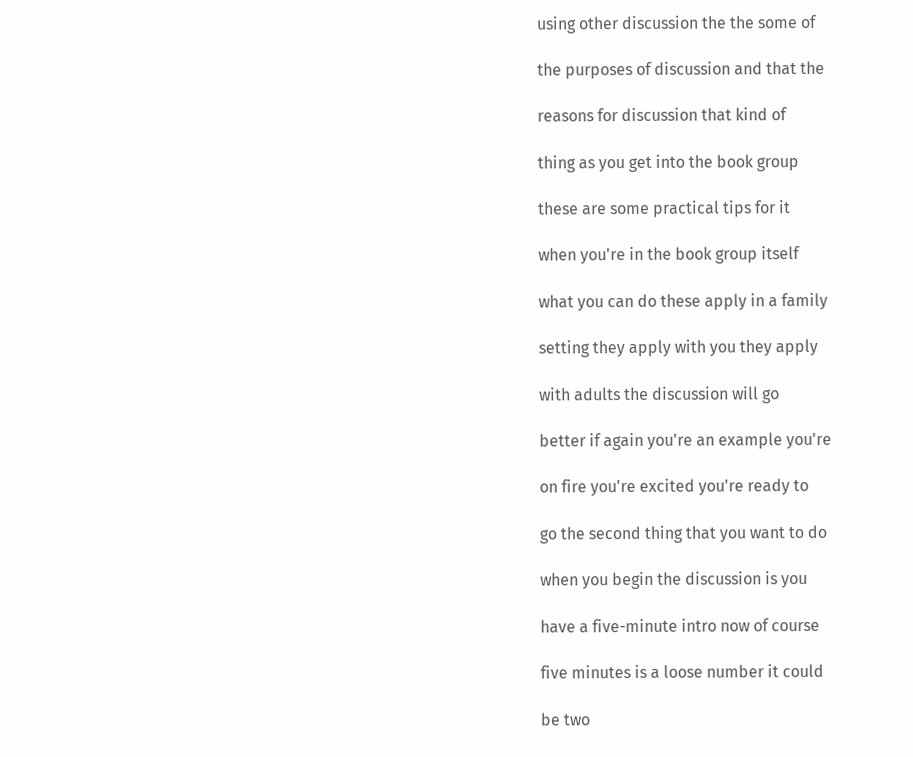using other discussion the the some of

the purposes of discussion and that the

reasons for discussion that kind of

thing as you get into the book group

these are some practical tips for it

when you're in the book group itself

what you can do these apply in a family

setting they apply with you they apply

with adults the discussion will go

better if again you're an example you're

on fire you're excited you're ready to

go the second thing that you want to do

when you begin the discussion is you

have a five-minute intro now of course

five minutes is a loose number it could

be two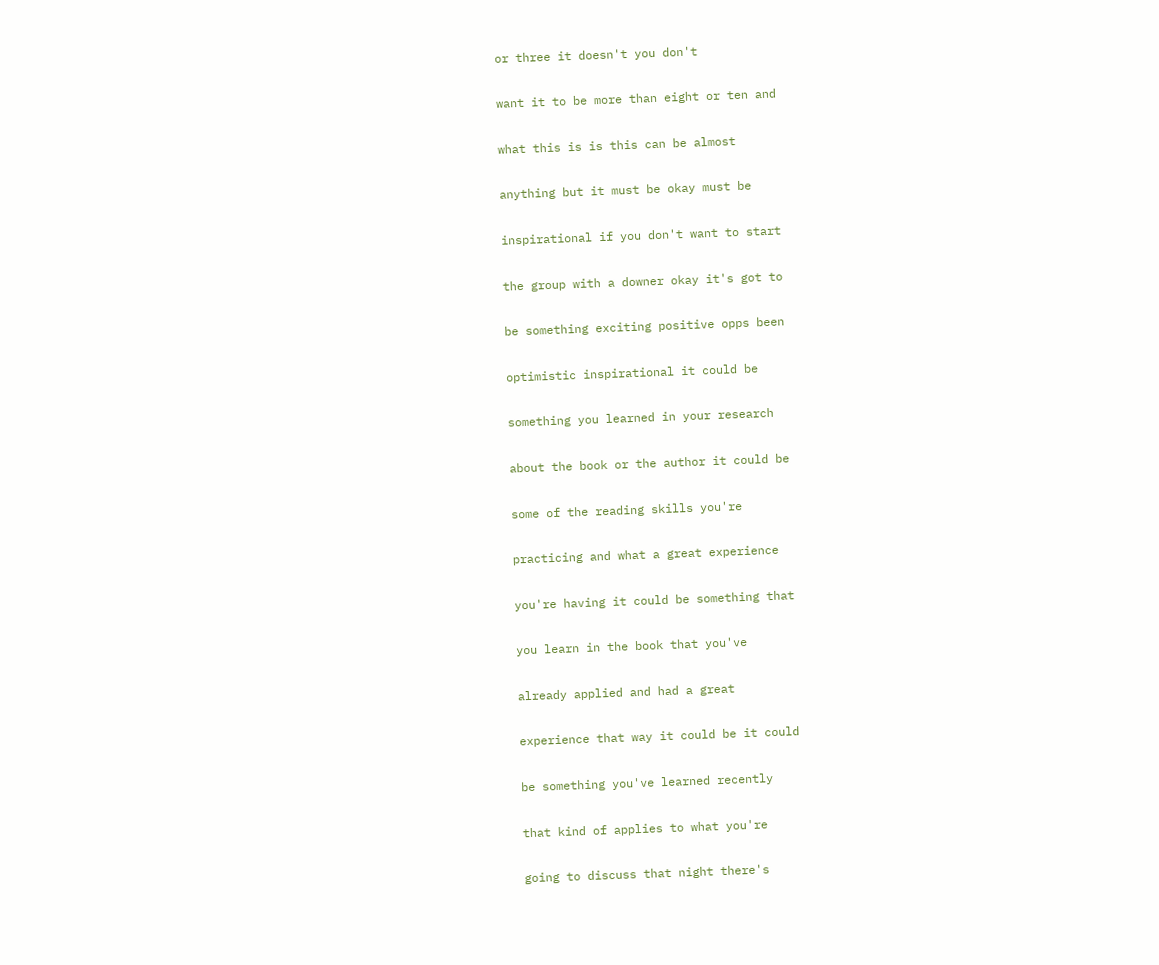or three it doesn't you don't

want it to be more than eight or ten and

what this is is this can be almost

anything but it must be okay must be

inspirational if you don't want to start

the group with a downer okay it's got to

be something exciting positive opps been

optimistic inspirational it could be

something you learned in your research

about the book or the author it could be

some of the reading skills you're

practicing and what a great experience

you're having it could be something that

you learn in the book that you've

already applied and had a great

experience that way it could be it could

be something you've learned recently

that kind of applies to what you're

going to discuss that night there's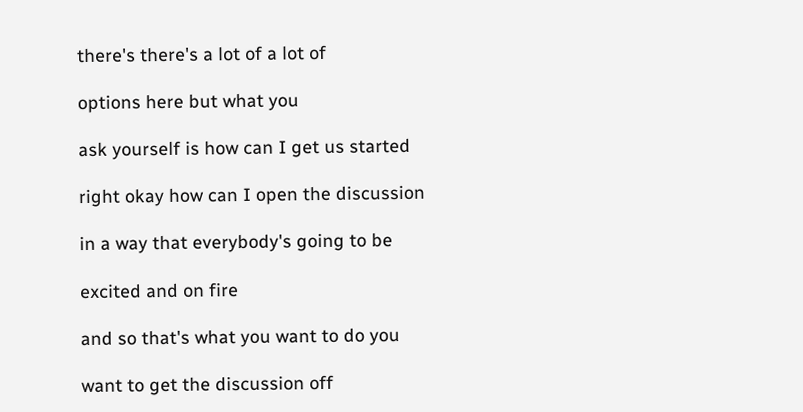there's there's a lot of a lot of

options here but what you

ask yourself is how can I get us started

right okay how can I open the discussion

in a way that everybody's going to be

excited and on fire

and so that's what you want to do you

want to get the discussion off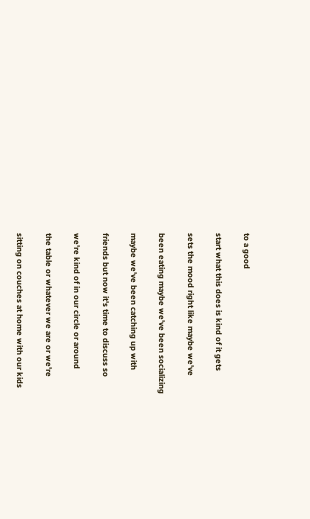to a good

start what this does is kind of it gets

sets the mood right like maybe we've

been eating maybe we've been socializing

maybe we've been catching up with

friends but now it's time to discuss so

we're kind of in our circle or around

the table or whatever we are or we're

sitting on couches at home with our kids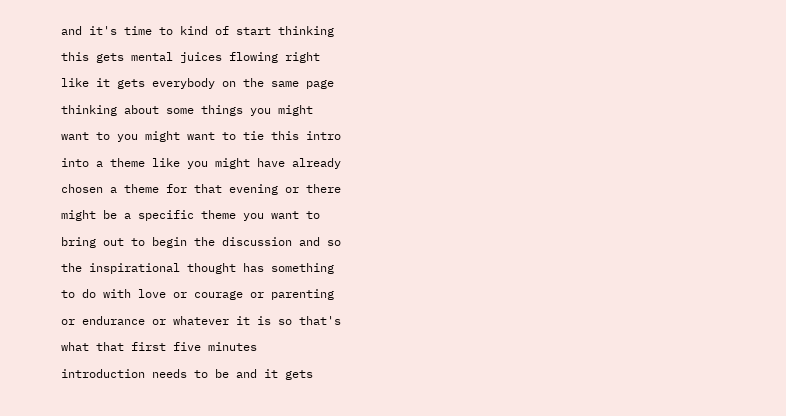and it's time to kind of start thinking

this gets mental juices flowing right

like it gets everybody on the same page

thinking about some things you might

want to you might want to tie this intro

into a theme like you might have already

chosen a theme for that evening or there

might be a specific theme you want to

bring out to begin the discussion and so

the inspirational thought has something

to do with love or courage or parenting

or endurance or whatever it is so that's

what that first five minutes

introduction needs to be and it gets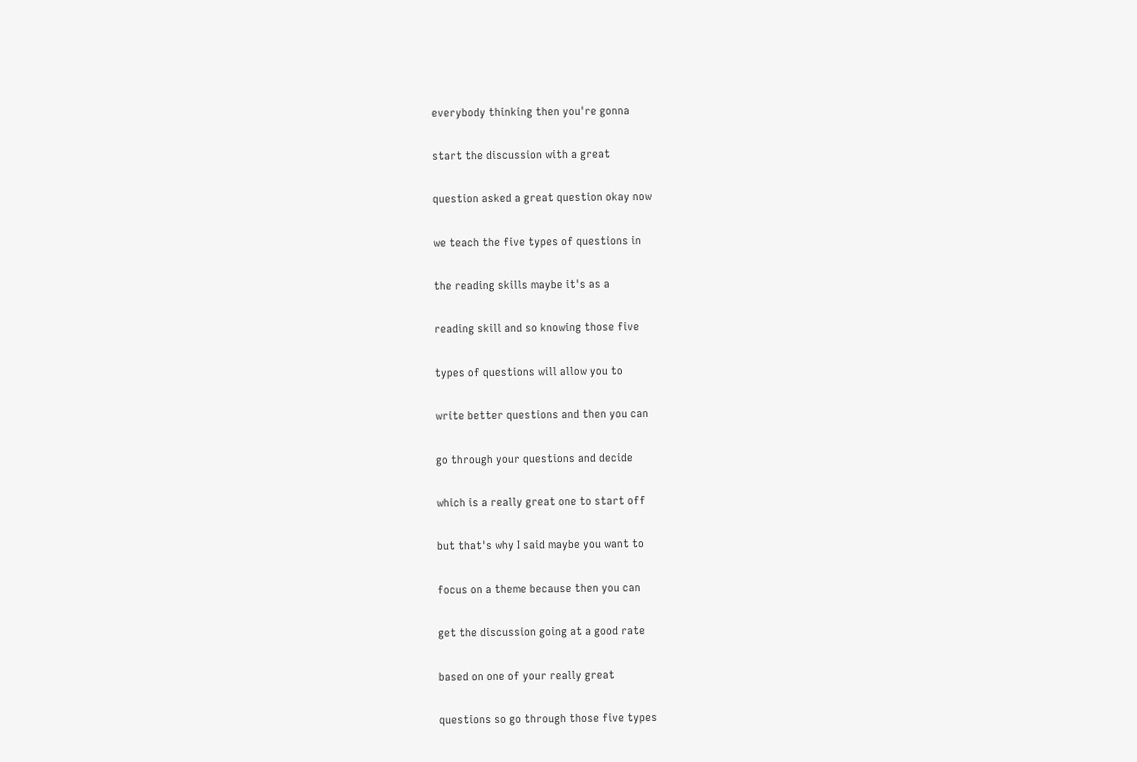everybody thinking then you're gonna

start the discussion with a great

question asked a great question okay now

we teach the five types of questions in

the reading skills maybe it's as a

reading skill and so knowing those five

types of questions will allow you to

write better questions and then you can

go through your questions and decide

which is a really great one to start off

but that's why I said maybe you want to

focus on a theme because then you can

get the discussion going at a good rate

based on one of your really great

questions so go through those five types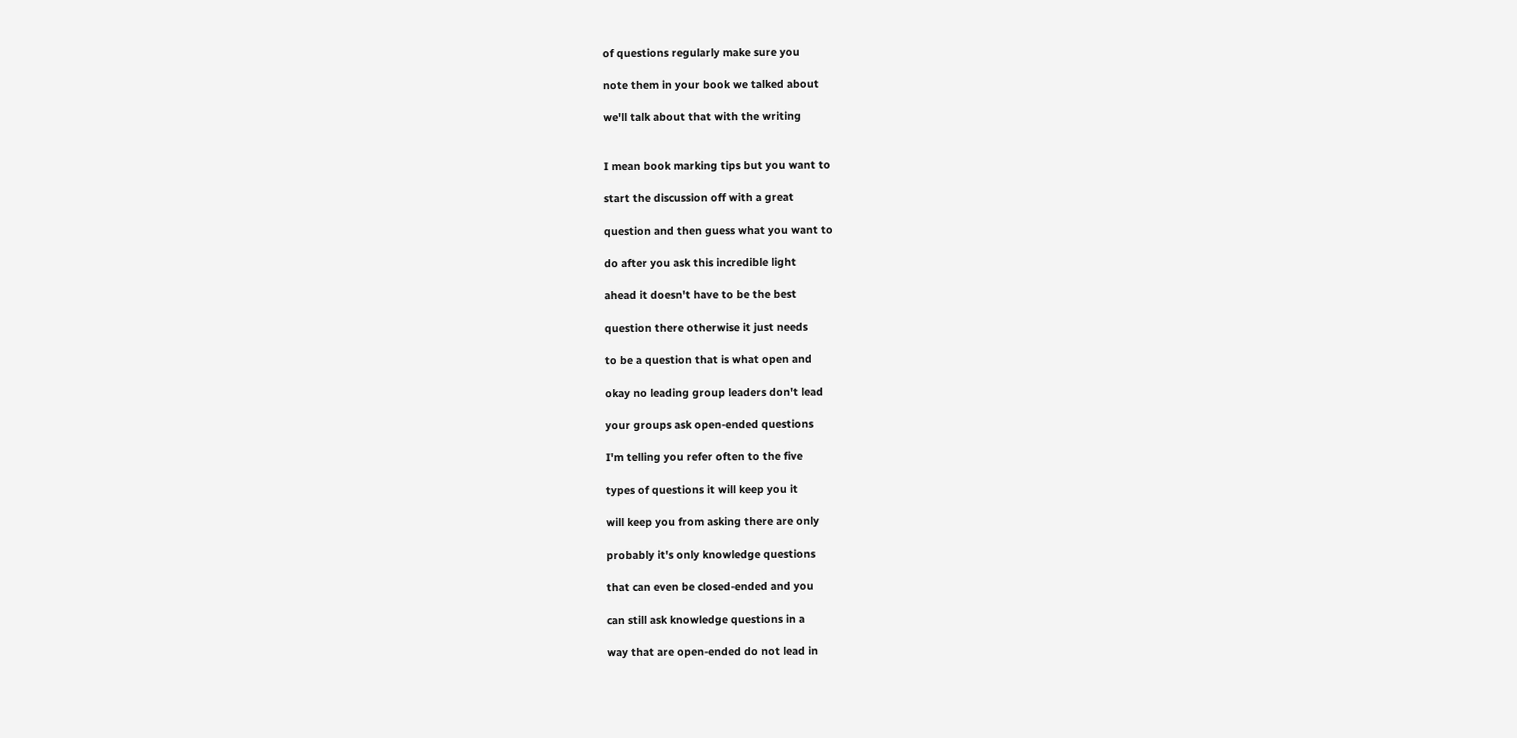of questions regularly make sure you

note them in your book we talked about

we'll talk about that with the writing


I mean book marking tips but you want to

start the discussion off with a great

question and then guess what you want to

do after you ask this incredible light

ahead it doesn't have to be the best

question there otherwise it just needs

to be a question that is what open and

okay no leading group leaders don't lead

your groups ask open-ended questions

I'm telling you refer often to the five

types of questions it will keep you it

will keep you from asking there are only

probably it's only knowledge questions

that can even be closed-ended and you

can still ask knowledge questions in a

way that are open-ended do not lead in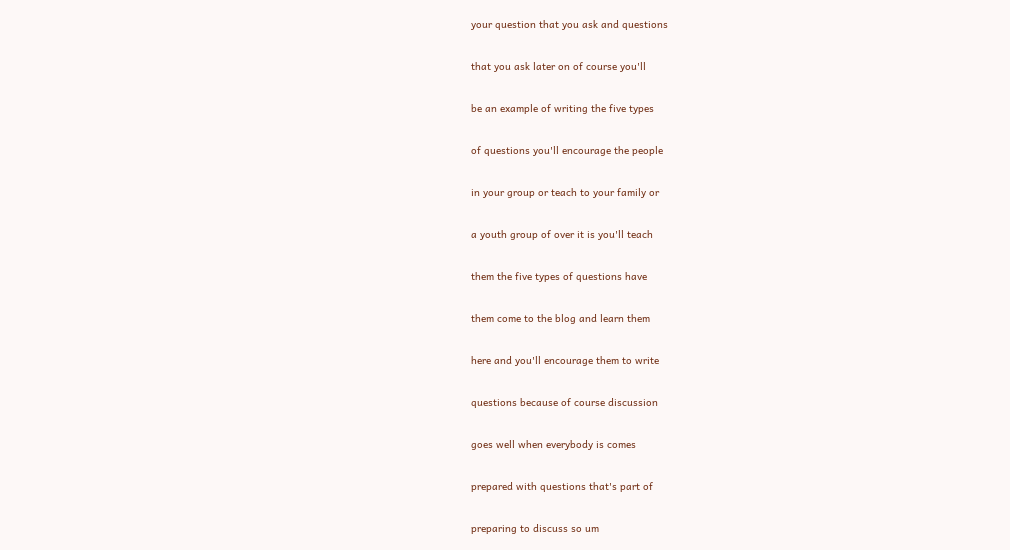your question that you ask and questions

that you ask later on of course you'll

be an example of writing the five types

of questions you'll encourage the people

in your group or teach to your family or

a youth group of over it is you'll teach

them the five types of questions have

them come to the blog and learn them

here and you'll encourage them to write

questions because of course discussion

goes well when everybody is comes

prepared with questions that's part of

preparing to discuss so um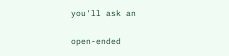you'll ask an

open-ended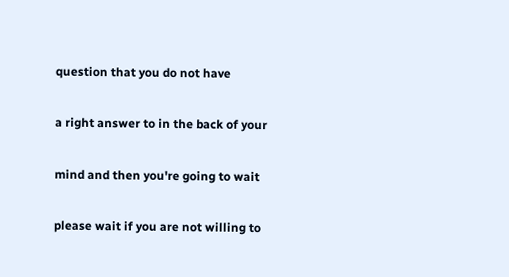question that you do not have

a right answer to in the back of your

mind and then you're going to wait

please wait if you are not willing to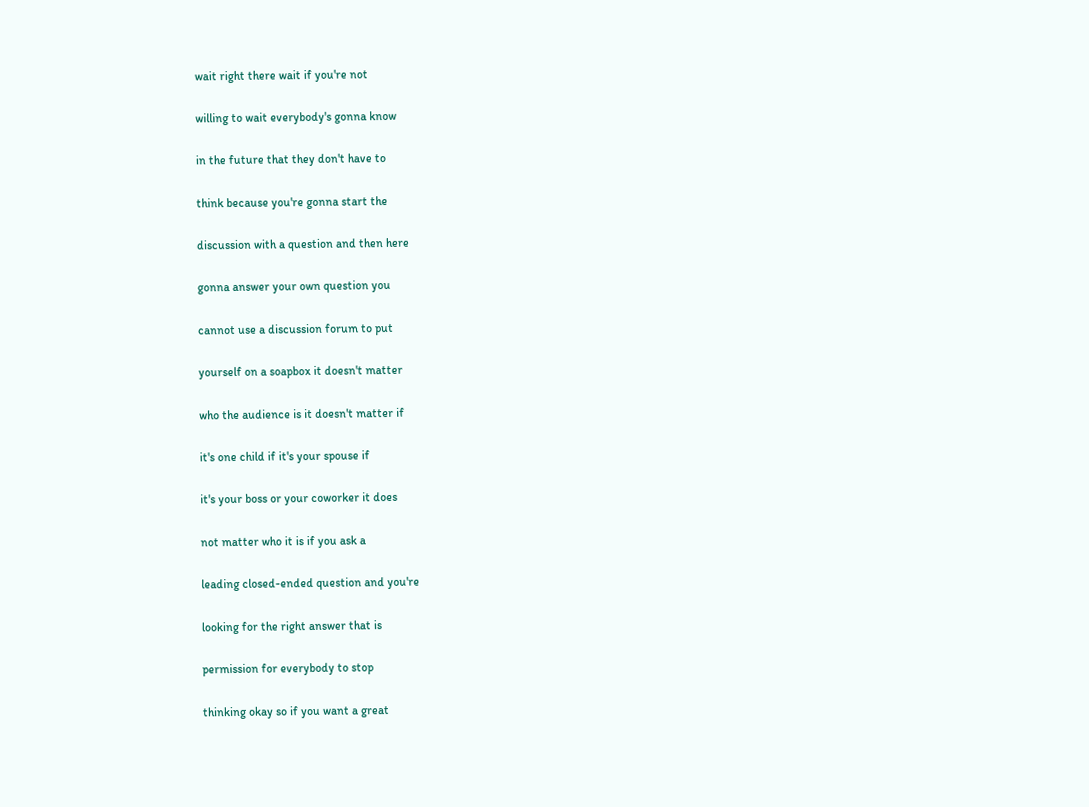wait right there wait if you're not

willing to wait everybody's gonna know

in the future that they don't have to

think because you're gonna start the

discussion with a question and then here

gonna answer your own question you

cannot use a discussion forum to put

yourself on a soapbox it doesn't matter

who the audience is it doesn't matter if

it's one child if it's your spouse if

it's your boss or your coworker it does

not matter who it is if you ask a

leading closed-ended question and you're

looking for the right answer that is

permission for everybody to stop

thinking okay so if you want a great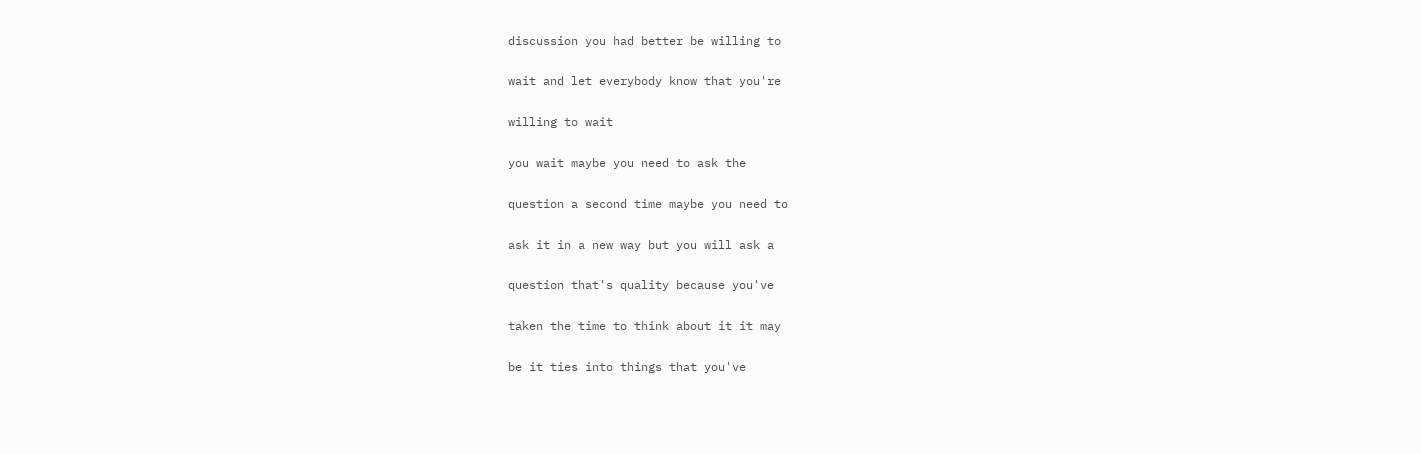discussion you had better be willing to

wait and let everybody know that you're

willing to wait

you wait maybe you need to ask the

question a second time maybe you need to

ask it in a new way but you will ask a

question that's quality because you've

taken the time to think about it it may

be it ties into things that you've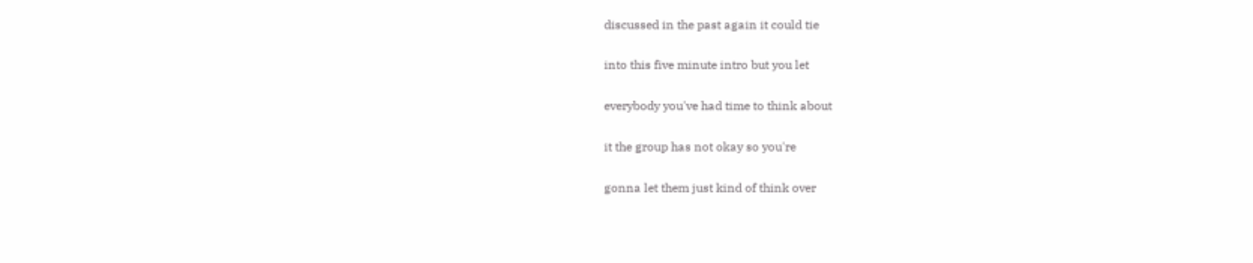discussed in the past again it could tie

into this five minute intro but you let

everybody you've had time to think about

it the group has not okay so you're

gonna let them just kind of think over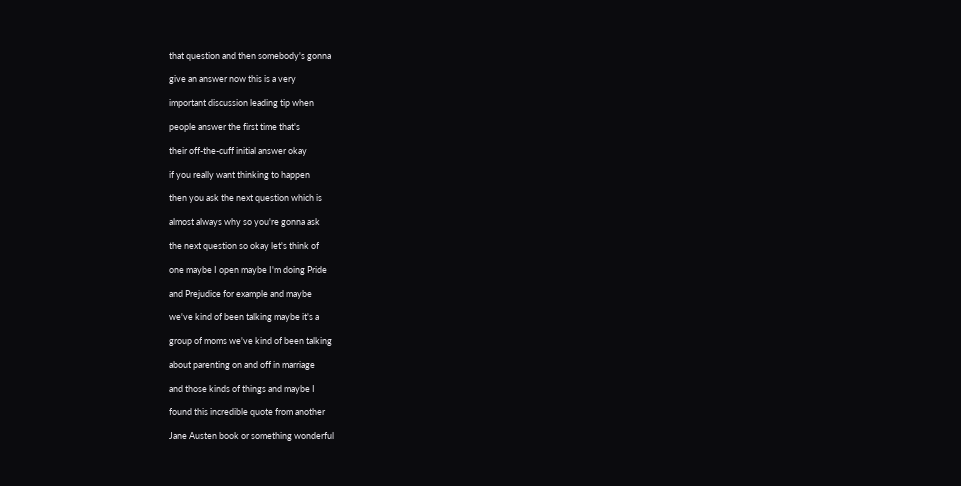that question and then somebody's gonna

give an answer now this is a very

important discussion leading tip when

people answer the first time that's

their off-the-cuff initial answer okay

if you really want thinking to happen

then you ask the next question which is

almost always why so you're gonna ask

the next question so okay let's think of

one maybe I open maybe I'm doing Pride

and Prejudice for example and maybe

we've kind of been talking maybe it's a

group of moms we've kind of been talking

about parenting on and off in marriage

and those kinds of things and maybe I

found this incredible quote from another

Jane Austen book or something wonderful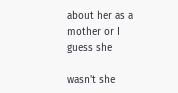about her as a mother or I guess she

wasn't she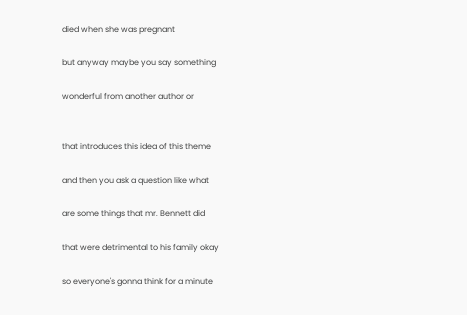died when she was pregnant

but anyway maybe you say something

wonderful from another author or


that introduces this idea of this theme

and then you ask a question like what

are some things that mr. Bennett did

that were detrimental to his family okay

so everyone's gonna think for a minute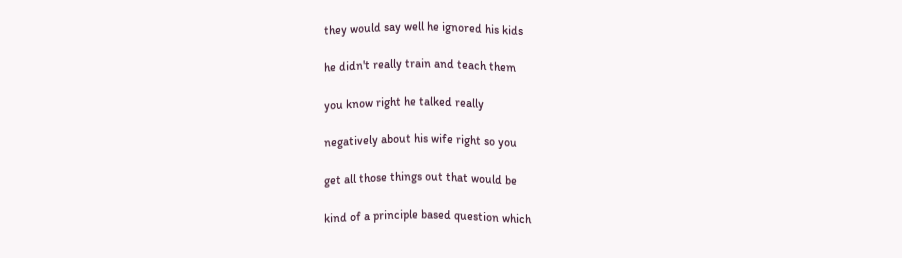they would say well he ignored his kids

he didn't really train and teach them

you know right he talked really

negatively about his wife right so you

get all those things out that would be

kind of a principle based question which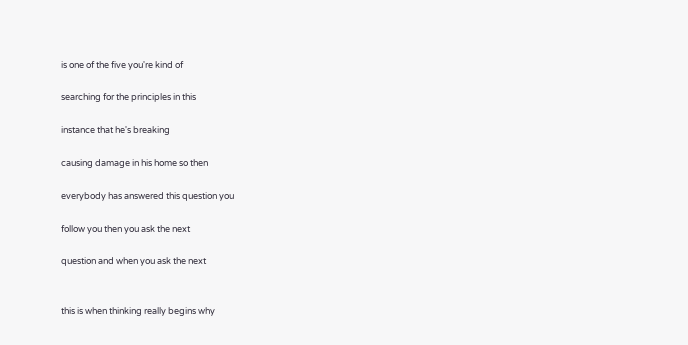is one of the five you're kind of

searching for the principles in this

instance that he's breaking

causing damage in his home so then

everybody has answered this question you

follow you then you ask the next

question and when you ask the next


this is when thinking really begins why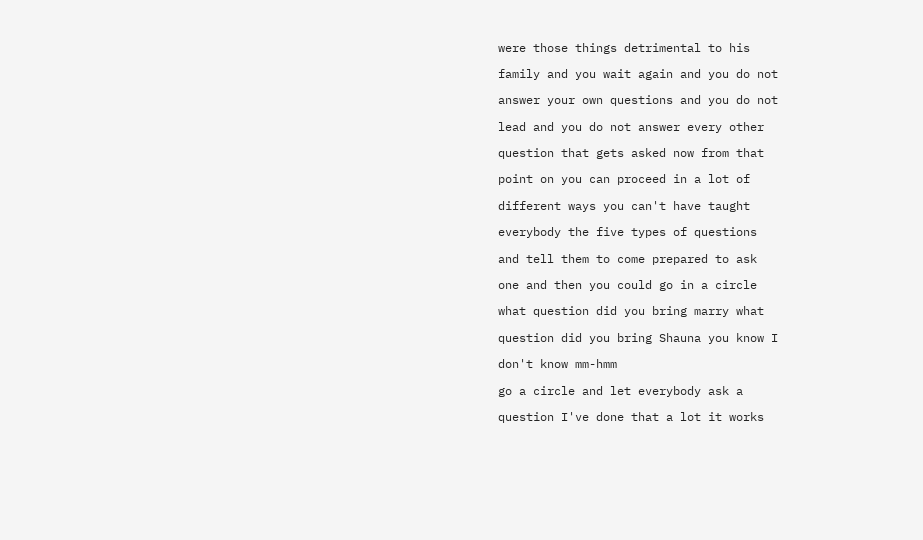were those things detrimental to his

family and you wait again and you do not

answer your own questions and you do not

lead and you do not answer every other

question that gets asked now from that

point on you can proceed in a lot of

different ways you can't have taught

everybody the five types of questions

and tell them to come prepared to ask

one and then you could go in a circle

what question did you bring marry what

question did you bring Shauna you know I

don't know mm-hmm

go a circle and let everybody ask a

question I've done that a lot it works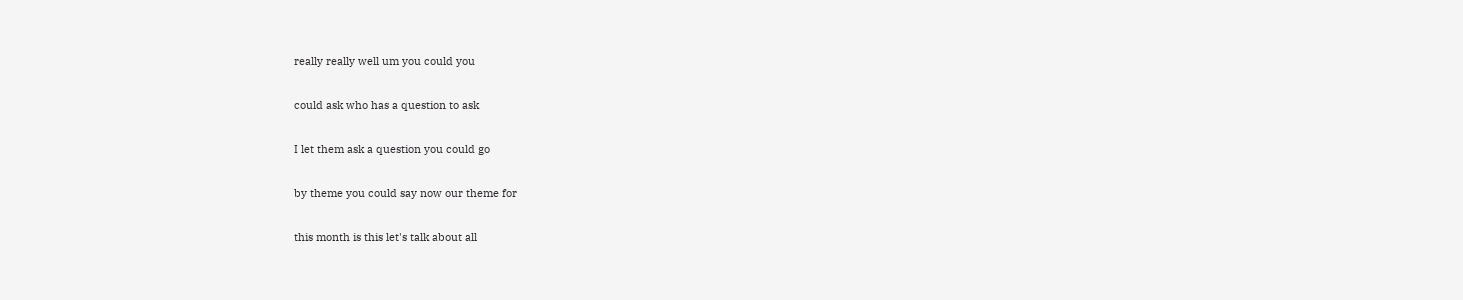really really well um you could you

could ask who has a question to ask

I let them ask a question you could go

by theme you could say now our theme for

this month is this let's talk about all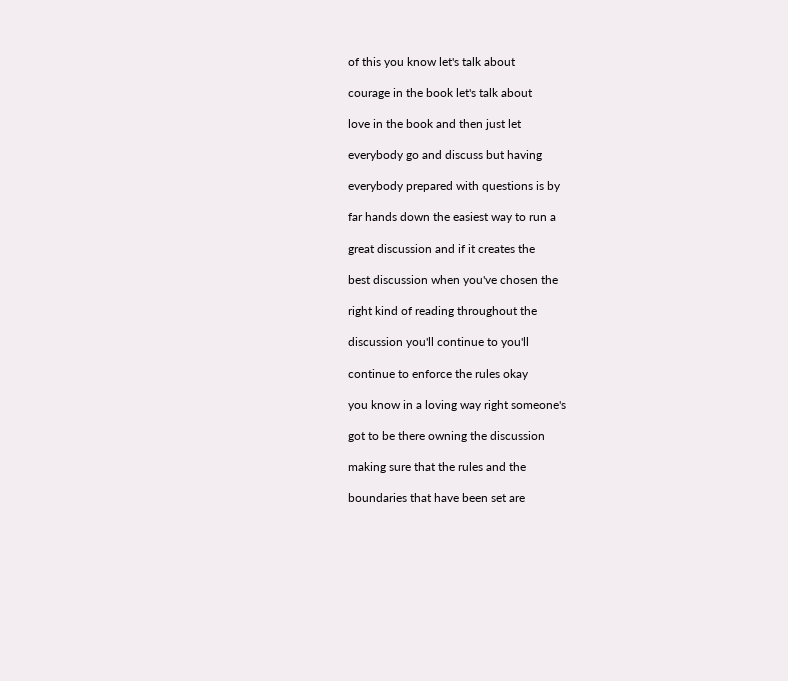of this you know let's talk about

courage in the book let's talk about

love in the book and then just let

everybody go and discuss but having

everybody prepared with questions is by

far hands down the easiest way to run a

great discussion and if it creates the

best discussion when you've chosen the

right kind of reading throughout the

discussion you'll continue to you'll

continue to enforce the rules okay

you know in a loving way right someone's

got to be there owning the discussion

making sure that the rules and the

boundaries that have been set are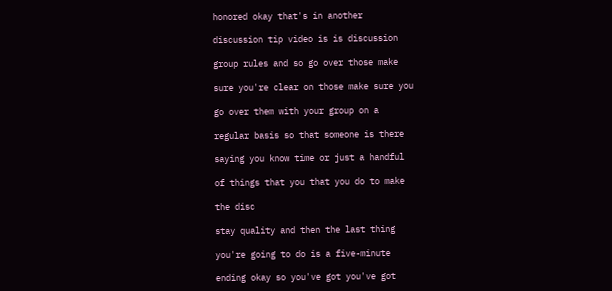honored okay that's in another

discussion tip video is is discussion

group rules and so go over those make

sure you're clear on those make sure you

go over them with your group on a

regular basis so that someone is there

saying you know time or just a handful

of things that you that you do to make

the disc

stay quality and then the last thing

you're going to do is a five-minute

ending okay so you've got you've got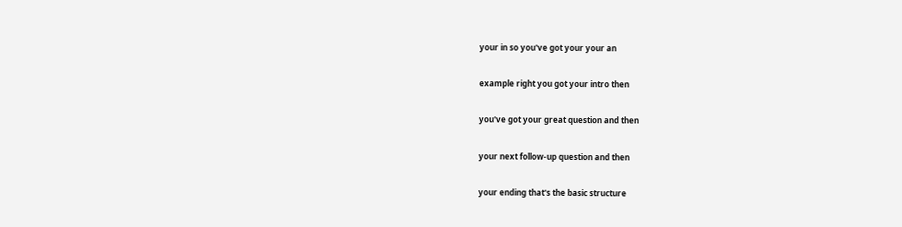your in so you've got your your an

example right you got your intro then

you've got your great question and then

your next follow-up question and then

your ending that's the basic structure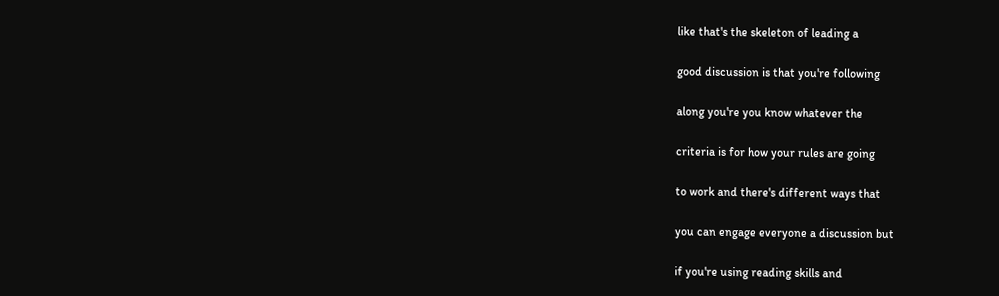like that's the skeleton of leading a

good discussion is that you're following

along you're you know whatever the

criteria is for how your rules are going

to work and there's different ways that

you can engage everyone a discussion but

if you're using reading skills and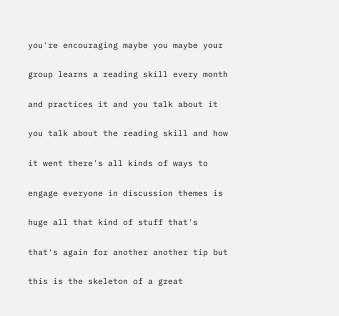you're encouraging maybe you maybe your

group learns a reading skill every month

and practices it and you talk about it

you talk about the reading skill and how

it went there's all kinds of ways to

engage everyone in discussion themes is

huge all that kind of stuff that's

that's again for another another tip but

this is the skeleton of a great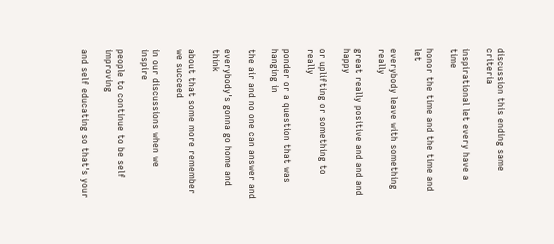discussion this ending same criteria

inspirational let every have a time

honor the time and the time and let

everybody leave with something really

great really positive and and and happy

or uplifting or something to really

ponder or a question that was hanging in

the air and no one can answer and

everybody's gonna go home and think

about that some more remember we succeed

in our discussions when we inspire

people to continue to be self improving

and self educating so that's your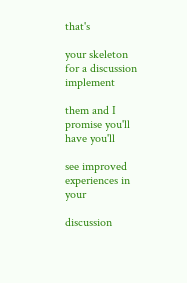that's

your skeleton for a discussion implement

them and I promise you'll have you'll

see improved experiences in your

discussion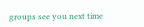groups see you next time